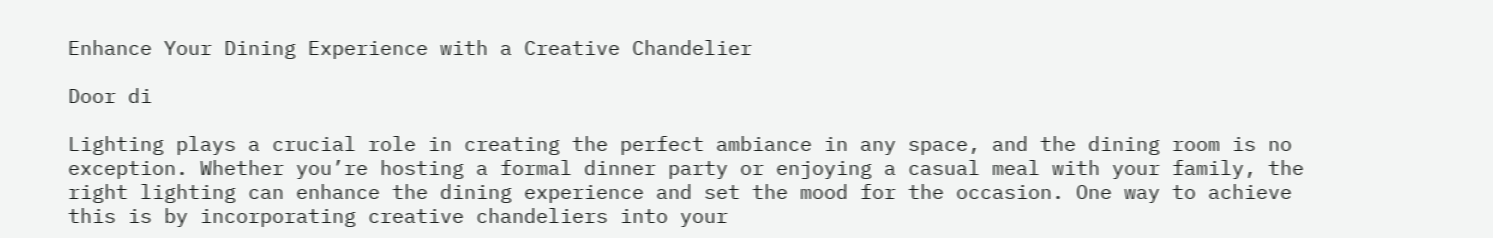Enhance Your Dining Experience with a Creative Chandelier

Door di

Lighting plays a crucial role in creating the perfect ambiance in any space, and the dining room is no exception. Whether you’re hosting a formal dinner party or enjoying a casual meal with your family, the right lighting can enhance the dining experience and set the mood for the occasion. One way to achieve this is by incorporating creative chandeliers into your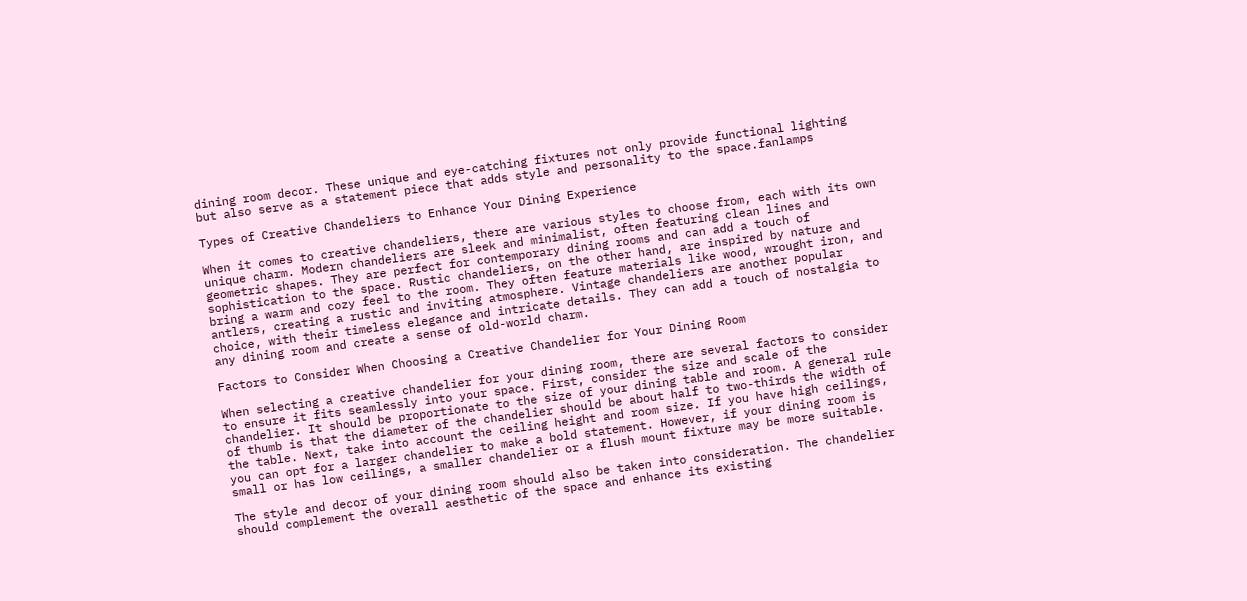dining room decor. These unique and eye-catching fixtures not only provide functional lighting but also serve as a statement piece that adds style and personality to the space.fanlamps

Types of Creative Chandeliers to Enhance Your Dining Experience

When it comes to creative chandeliers, there are various styles to choose from, each with its own unique charm. Modern chandeliers are sleek and minimalist, often featuring clean lines and geometric shapes. They are perfect for contemporary dining rooms and can add a touch of sophistication to the space. Rustic chandeliers, on the other hand, are inspired by nature and bring a warm and cozy feel to the room. They often feature materials like wood, wrought iron, and antlers, creating a rustic and inviting atmosphere. Vintage chandeliers are another popular choice, with their timeless elegance and intricate details. They can add a touch of nostalgia to any dining room and create a sense of old-world charm.

Factors to Consider When Choosing a Creative Chandelier for Your Dining Room

When selecting a creative chandelier for your dining room, there are several factors to consider to ensure it fits seamlessly into your space. First, consider the size and scale of the chandelier. It should be proportionate to the size of your dining table and room. A general rule of thumb is that the diameter of the chandelier should be about half to two-thirds the width of the table. Next, take into account the ceiling height and room size. If you have high ceilings, you can opt for a larger chandelier to make a bold statement. However, if your dining room is small or has low ceilings, a smaller chandelier or a flush mount fixture may be more suitable.

The style and decor of your dining room should also be taken into consideration. The chandelier should complement the overall aesthetic of the space and enhance its existing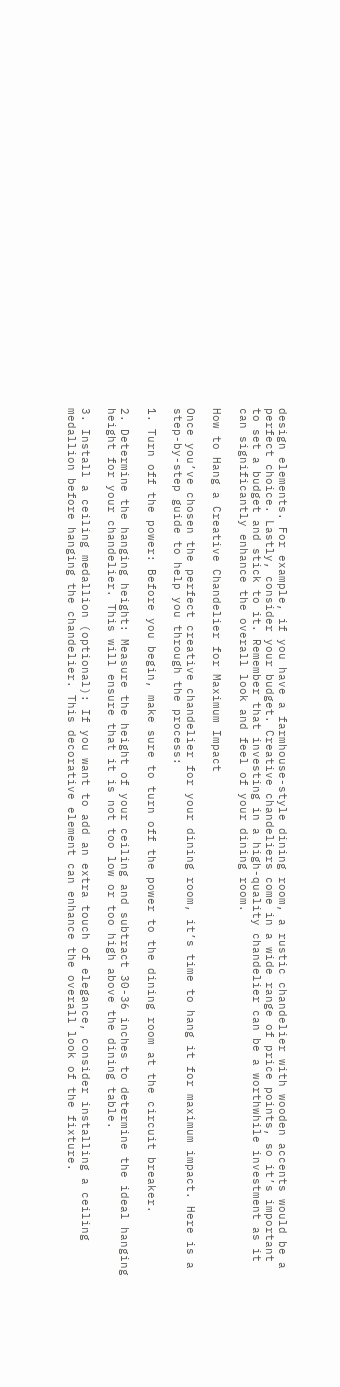design elements. For example, if you have a farmhouse-style dining room, a rustic chandelier with wooden accents would be a perfect choice. Lastly, consider your budget. Creative chandeliers come in a wide range of price points, so it’s important to set a budget and stick to it. Remember that investing in a high-quality chandelier can be a worthwhile investment as it can significantly enhance the overall look and feel of your dining room.

How to Hang a Creative Chandelier for Maximum Impact

Once you’ve chosen the perfect creative chandelier for your dining room, it’s time to hang it for maximum impact. Here is a step-by-step guide to help you through the process:

1. Turn off the power: Before you begin, make sure to turn off the power to the dining room at the circuit breaker.

2. Determine the hanging height: Measure the height of your ceiling and subtract 30-36 inches to determine the ideal hanging height for your chandelier. This will ensure that it is not too low or too high above the dining table.

3. Install a ceiling medallion (optional): If you want to add an extra touch of elegance, consider installing a ceiling medallion before hanging the chandelier. This decorative element can enhance the overall look of the fixture.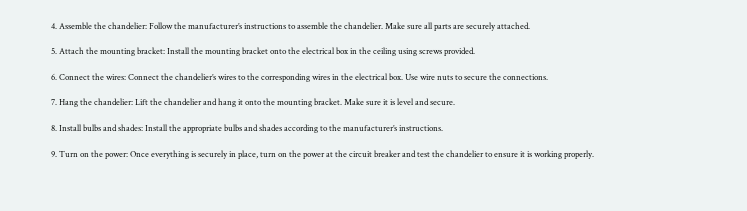4. Assemble the chandelier: Follow the manufacturer’s instructions to assemble the chandelier. Make sure all parts are securely attached.

5. Attach the mounting bracket: Install the mounting bracket onto the electrical box in the ceiling using screws provided.

6. Connect the wires: Connect the chandelier’s wires to the corresponding wires in the electrical box. Use wire nuts to secure the connections.

7. Hang the chandelier: Lift the chandelier and hang it onto the mounting bracket. Make sure it is level and secure.

8. Install bulbs and shades: Install the appropriate bulbs and shades according to the manufacturer’s instructions.

9. Turn on the power: Once everything is securely in place, turn on the power at the circuit breaker and test the chandelier to ensure it is working properly.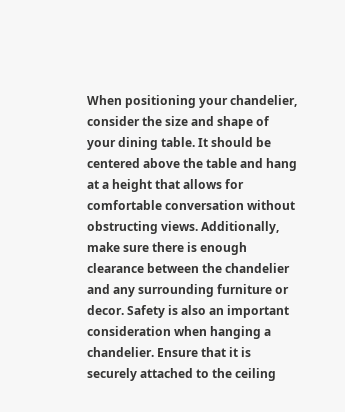When positioning your chandelier, consider the size and shape of your dining table. It should be centered above the table and hang at a height that allows for comfortable conversation without obstructing views. Additionally, make sure there is enough clearance between the chandelier and any surrounding furniture or decor. Safety is also an important consideration when hanging a chandelier. Ensure that it is securely attached to the ceiling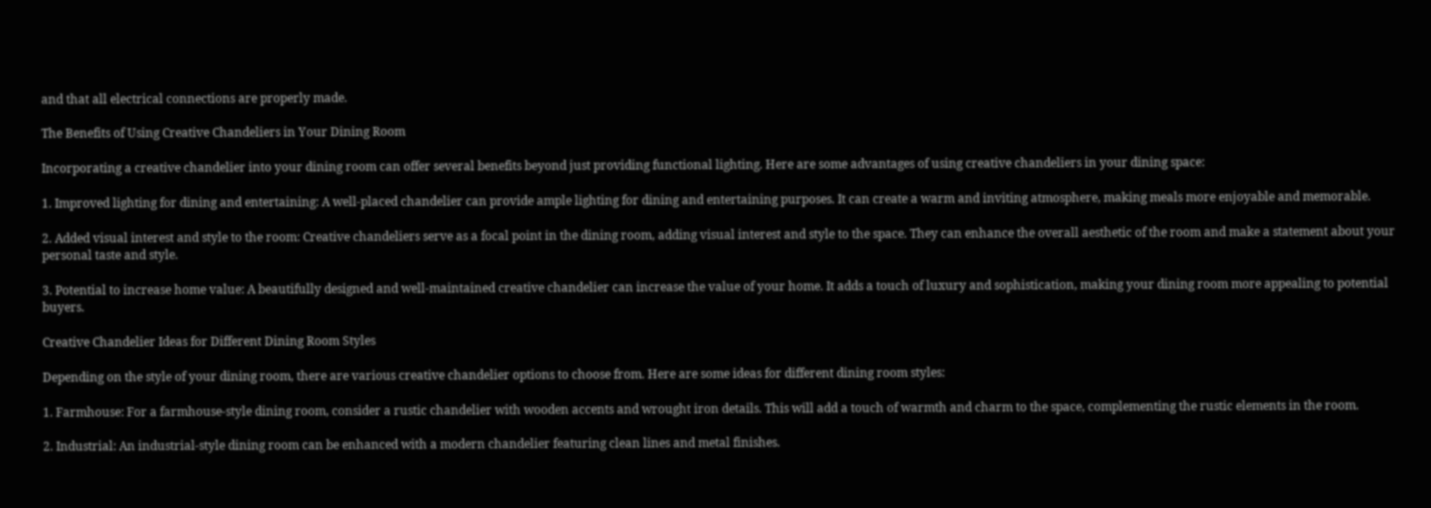and that all electrical connections are properly made.

The Benefits of Using Creative Chandeliers in Your Dining Room

Incorporating a creative chandelier into your dining room can offer several benefits beyond just providing functional lighting. Here are some advantages of using creative chandeliers in your dining space:

1. Improved lighting for dining and entertaining: A well-placed chandelier can provide ample lighting for dining and entertaining purposes. It can create a warm and inviting atmosphere, making meals more enjoyable and memorable.

2. Added visual interest and style to the room: Creative chandeliers serve as a focal point in the dining room, adding visual interest and style to the space. They can enhance the overall aesthetic of the room and make a statement about your personal taste and style.

3. Potential to increase home value: A beautifully designed and well-maintained creative chandelier can increase the value of your home. It adds a touch of luxury and sophistication, making your dining room more appealing to potential buyers.

Creative Chandelier Ideas for Different Dining Room Styles

Depending on the style of your dining room, there are various creative chandelier options to choose from. Here are some ideas for different dining room styles:

1. Farmhouse: For a farmhouse-style dining room, consider a rustic chandelier with wooden accents and wrought iron details. This will add a touch of warmth and charm to the space, complementing the rustic elements in the room.

2. Industrial: An industrial-style dining room can be enhanced with a modern chandelier featuring clean lines and metal finishes.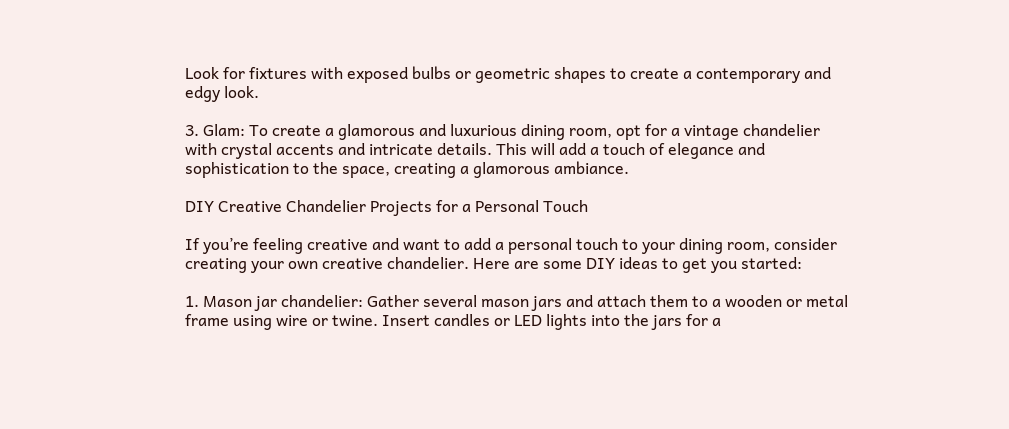Look for fixtures with exposed bulbs or geometric shapes to create a contemporary and edgy look.

3. Glam: To create a glamorous and luxurious dining room, opt for a vintage chandelier with crystal accents and intricate details. This will add a touch of elegance and sophistication to the space, creating a glamorous ambiance.

DIY Creative Chandelier Projects for a Personal Touch

If you’re feeling creative and want to add a personal touch to your dining room, consider creating your own creative chandelier. Here are some DIY ideas to get you started:

1. Mason jar chandelier: Gather several mason jars and attach them to a wooden or metal frame using wire or twine. Insert candles or LED lights into the jars for a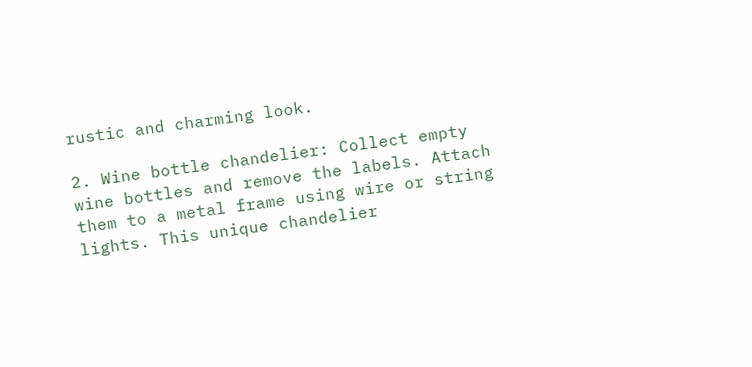rustic and charming look.

2. Wine bottle chandelier: Collect empty wine bottles and remove the labels. Attach them to a metal frame using wire or string lights. This unique chandelier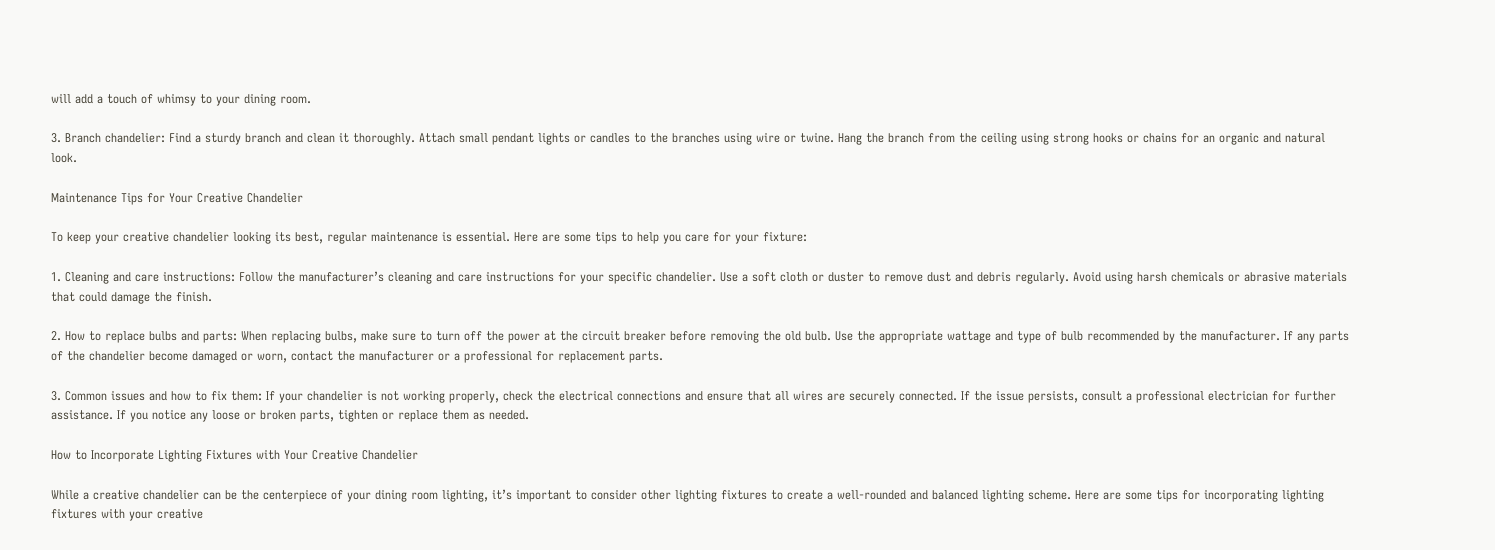will add a touch of whimsy to your dining room.

3. Branch chandelier: Find a sturdy branch and clean it thoroughly. Attach small pendant lights or candles to the branches using wire or twine. Hang the branch from the ceiling using strong hooks or chains for an organic and natural look.

Maintenance Tips for Your Creative Chandelier

To keep your creative chandelier looking its best, regular maintenance is essential. Here are some tips to help you care for your fixture:

1. Cleaning and care instructions: Follow the manufacturer’s cleaning and care instructions for your specific chandelier. Use a soft cloth or duster to remove dust and debris regularly. Avoid using harsh chemicals or abrasive materials that could damage the finish.

2. How to replace bulbs and parts: When replacing bulbs, make sure to turn off the power at the circuit breaker before removing the old bulb. Use the appropriate wattage and type of bulb recommended by the manufacturer. If any parts of the chandelier become damaged or worn, contact the manufacturer or a professional for replacement parts.

3. Common issues and how to fix them: If your chandelier is not working properly, check the electrical connections and ensure that all wires are securely connected. If the issue persists, consult a professional electrician for further assistance. If you notice any loose or broken parts, tighten or replace them as needed.

How to Incorporate Lighting Fixtures with Your Creative Chandelier

While a creative chandelier can be the centerpiece of your dining room lighting, it’s important to consider other lighting fixtures to create a well-rounded and balanced lighting scheme. Here are some tips for incorporating lighting fixtures with your creative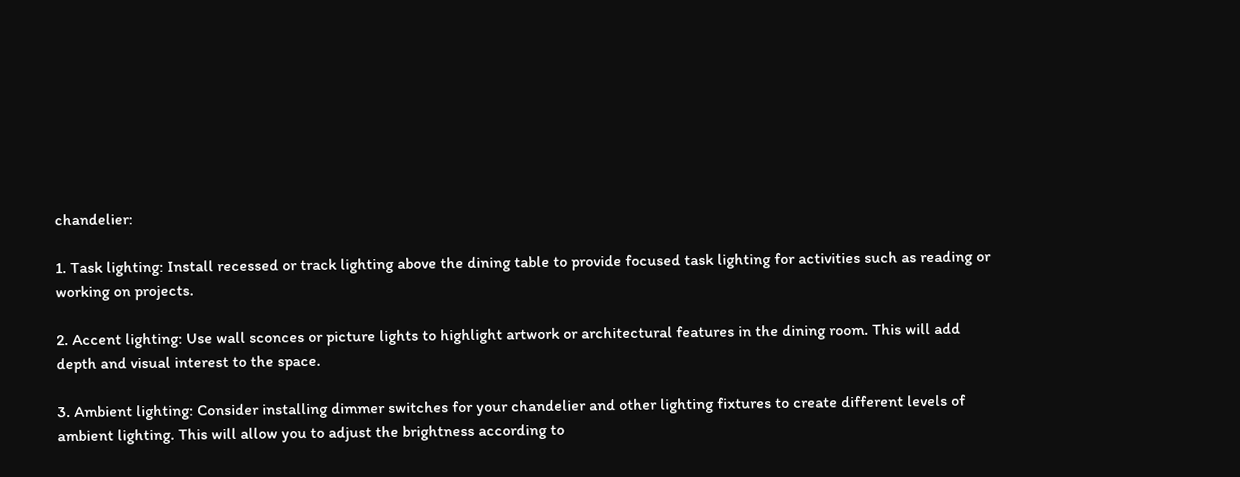chandelier:

1. Task lighting: Install recessed or track lighting above the dining table to provide focused task lighting for activities such as reading or working on projects.

2. Accent lighting: Use wall sconces or picture lights to highlight artwork or architectural features in the dining room. This will add depth and visual interest to the space.

3. Ambient lighting: Consider installing dimmer switches for your chandelier and other lighting fixtures to create different levels of ambient lighting. This will allow you to adjust the brightness according to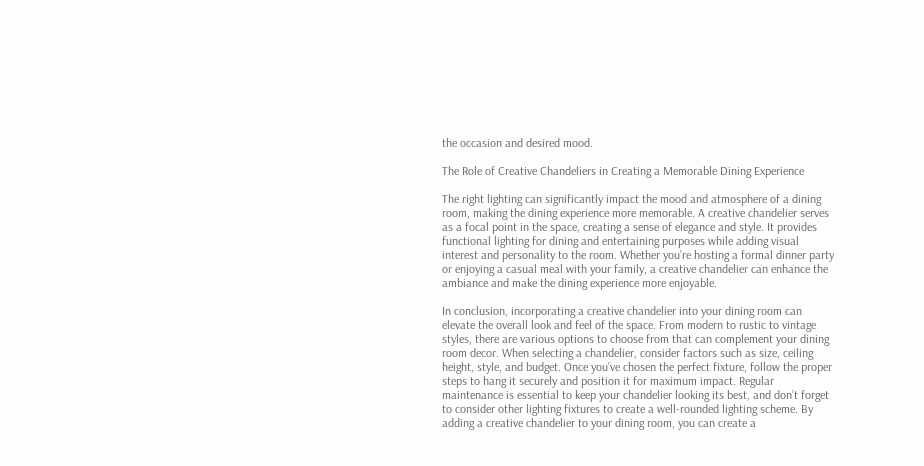the occasion and desired mood.

The Role of Creative Chandeliers in Creating a Memorable Dining Experience

The right lighting can significantly impact the mood and atmosphere of a dining room, making the dining experience more memorable. A creative chandelier serves as a focal point in the space, creating a sense of elegance and style. It provides functional lighting for dining and entertaining purposes while adding visual interest and personality to the room. Whether you’re hosting a formal dinner party or enjoying a casual meal with your family, a creative chandelier can enhance the ambiance and make the dining experience more enjoyable.

In conclusion, incorporating a creative chandelier into your dining room can elevate the overall look and feel of the space. From modern to rustic to vintage styles, there are various options to choose from that can complement your dining room decor. When selecting a chandelier, consider factors such as size, ceiling height, style, and budget. Once you’ve chosen the perfect fixture, follow the proper steps to hang it securely and position it for maximum impact. Regular maintenance is essential to keep your chandelier looking its best, and don’t forget to consider other lighting fixtures to create a well-rounded lighting scheme. By adding a creative chandelier to your dining room, you can create a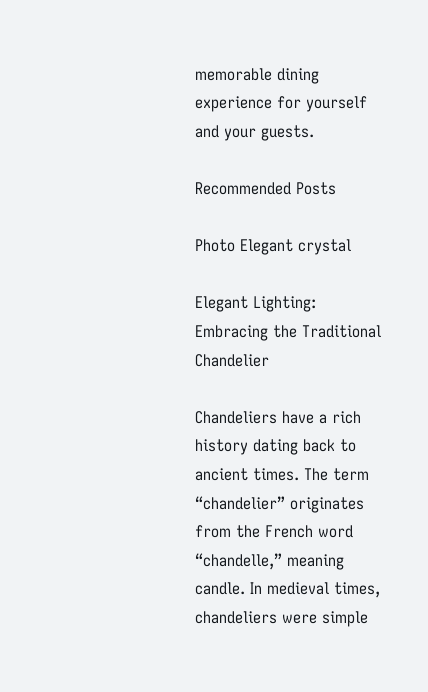memorable dining experience for yourself and your guests.

Recommended Posts

Photo Elegant crystal

Elegant Lighting: Embracing the Traditional Chandelier

Chandeliers have a rich history dating back to ancient times. The term “chandelier” originates from the French word “chandelle,” meaning candle. In medieval times, chandeliers were simple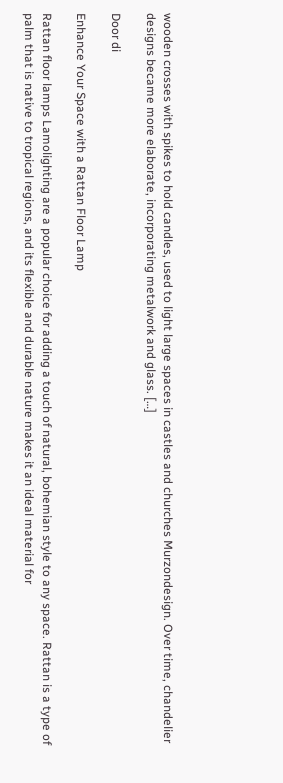wooden crosses with spikes to hold candles, used to light large spaces in castles and churches Murzondesign. Over time, chandelier designs became more elaborate, incorporating metalwork and glass. […]

Door di

Enhance Your Space with a Rattan Floor Lamp

Rattan floor lamps Lamolighting are a popular choice for adding a touch of natural, bohemian style to any space. Rattan is a type of palm that is native to tropical regions, and its flexible and durable nature makes it an ideal material for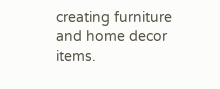creating furniture and home decor items.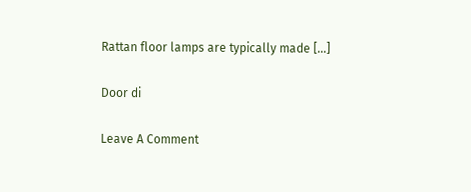Rattan floor lamps are typically made […]

Door di

Leave A Comment